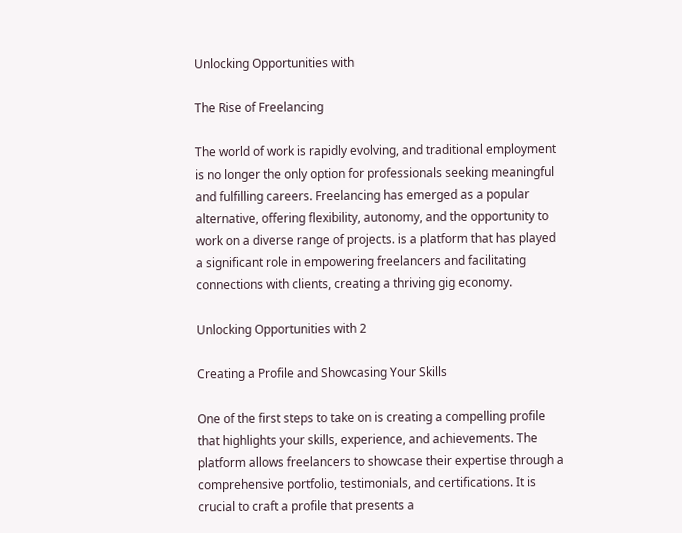Unlocking Opportunities with

The Rise of Freelancing

The world of work is rapidly evolving, and traditional employment is no longer the only option for professionals seeking meaningful and fulfilling careers. Freelancing has emerged as a popular alternative, offering flexibility, autonomy, and the opportunity to work on a diverse range of projects. is a platform that has played a significant role in empowering freelancers and facilitating connections with clients, creating a thriving gig economy.

Unlocking Opportunities with 2

Creating a Profile and Showcasing Your Skills

One of the first steps to take on is creating a compelling profile that highlights your skills, experience, and achievements. The platform allows freelancers to showcase their expertise through a comprehensive portfolio, testimonials, and certifications. It is crucial to craft a profile that presents a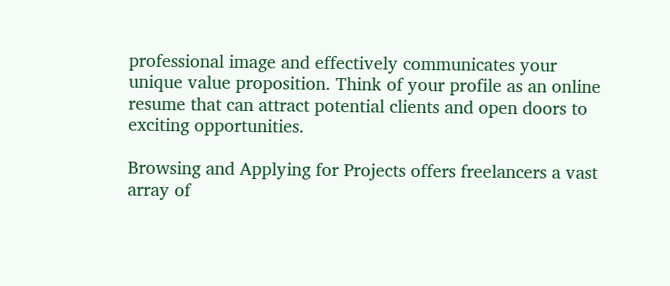professional image and effectively communicates your unique value proposition. Think of your profile as an online resume that can attract potential clients and open doors to exciting opportunities.

Browsing and Applying for Projects offers freelancers a vast array of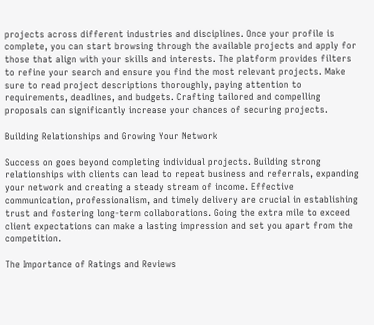projects across different industries and disciplines. Once your profile is complete, you can start browsing through the available projects and apply for those that align with your skills and interests. The platform provides filters to refine your search and ensure you find the most relevant projects. Make sure to read project descriptions thoroughly, paying attention to requirements, deadlines, and budgets. Crafting tailored and compelling proposals can significantly increase your chances of securing projects.

Building Relationships and Growing Your Network

Success on goes beyond completing individual projects. Building strong relationships with clients can lead to repeat business and referrals, expanding your network and creating a steady stream of income. Effective communication, professionalism, and timely delivery are crucial in establishing trust and fostering long-term collaborations. Going the extra mile to exceed client expectations can make a lasting impression and set you apart from the competition.

The Importance of Ratings and Reviews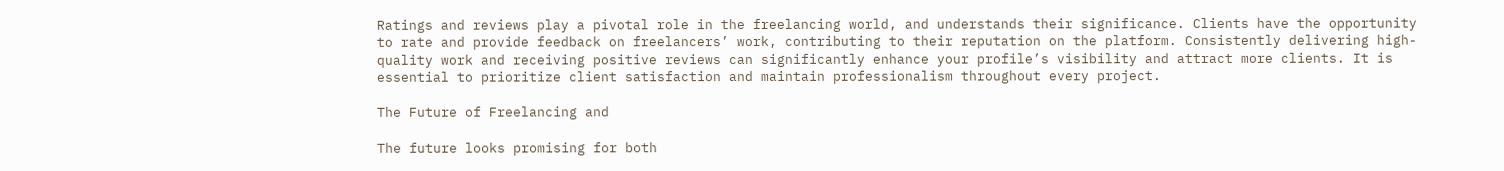Ratings and reviews play a pivotal role in the freelancing world, and understands their significance. Clients have the opportunity to rate and provide feedback on freelancers’ work, contributing to their reputation on the platform. Consistently delivering high-quality work and receiving positive reviews can significantly enhance your profile’s visibility and attract more clients. It is essential to prioritize client satisfaction and maintain professionalism throughout every project.

The Future of Freelancing and

The future looks promising for both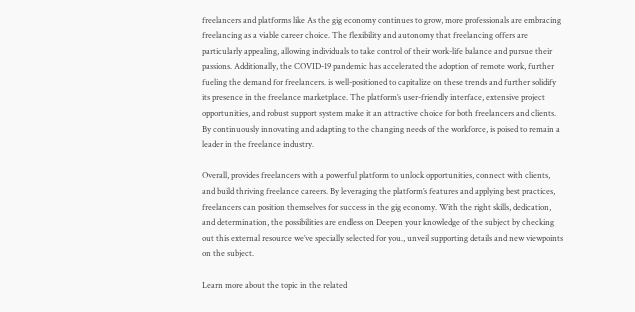freelancers and platforms like As the gig economy continues to grow, more professionals are embracing freelancing as a viable career choice. The flexibility and autonomy that freelancing offers are particularly appealing, allowing individuals to take control of their work-life balance and pursue their passions. Additionally, the COVID-19 pandemic has accelerated the adoption of remote work, further fueling the demand for freelancers. is well-positioned to capitalize on these trends and further solidify its presence in the freelance marketplace. The platform’s user-friendly interface, extensive project opportunities, and robust support system make it an attractive choice for both freelancers and clients. By continuously innovating and adapting to the changing needs of the workforce, is poised to remain a leader in the freelance industry.

Overall, provides freelancers with a powerful platform to unlock opportunities, connect with clients, and build thriving freelance careers. By leveraging the platform’s features and applying best practices, freelancers can position themselves for success in the gig economy. With the right skills, dedication, and determination, the possibilities are endless on Deepen your knowledge of the subject by checking out this external resource we’ve specially selected for you., unveil supporting details and new viewpoints on the subject.

Learn more about the topic in the related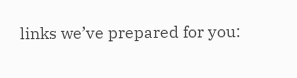links we’ve prepared for you: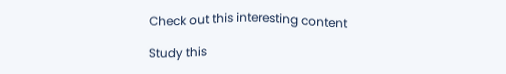Check out this interesting content

Study this